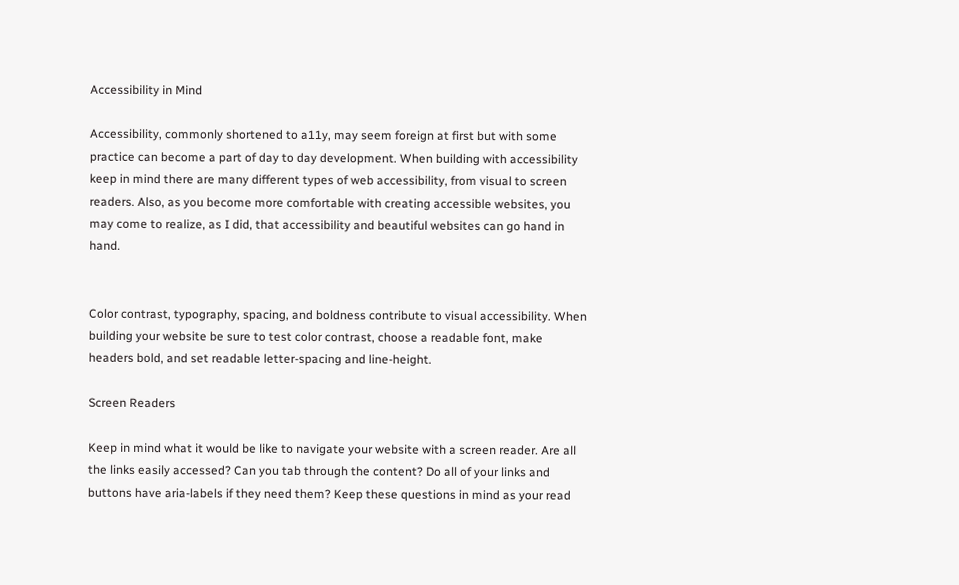Accessibility in Mind

Accessibility, commonly shortened to a11y, may seem foreign at first but with some practice can become a part of day to day development. When building with accessibility keep in mind there are many different types of web accessibility, from visual to screen readers. Also, as you become more comfortable with creating accessible websites, you may come to realize, as I did, that accessibility and beautiful websites can go hand in hand.


Color contrast, typography, spacing, and boldness contribute to visual accessibility. When building your website be sure to test color contrast, choose a readable font, make headers bold, and set readable letter-spacing and line-height.

Screen Readers

Keep in mind what it would be like to navigate your website with a screen reader. Are all the links easily accessed? Can you tab through the content? Do all of your links and buttons have aria-labels if they need them? Keep these questions in mind as your read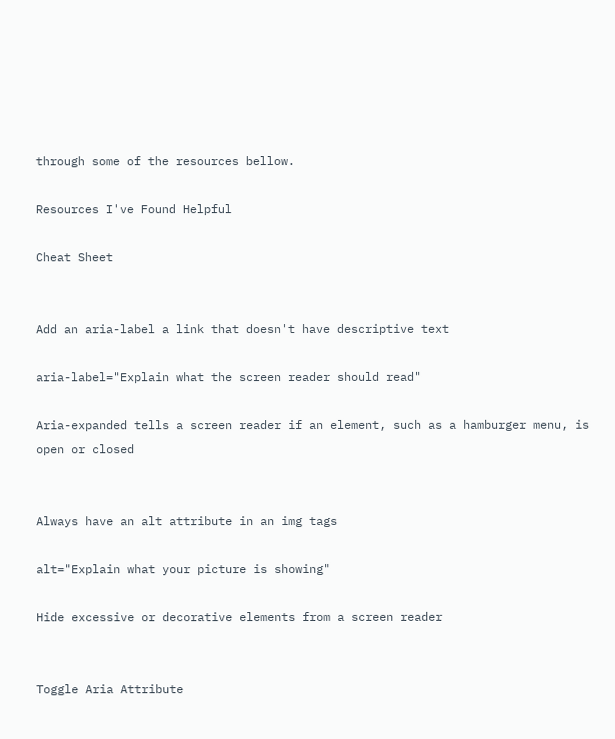through some of the resources bellow.

Resources I've Found Helpful

Cheat Sheet


Add an aria-label a link that doesn't have descriptive text

aria-label="Explain what the screen reader should read"

Aria-expanded tells a screen reader if an element, such as a hamburger menu, is open or closed


Always have an alt attribute in an img tags

alt="Explain what your picture is showing"

Hide excessive or decorative elements from a screen reader


Toggle Aria Attribute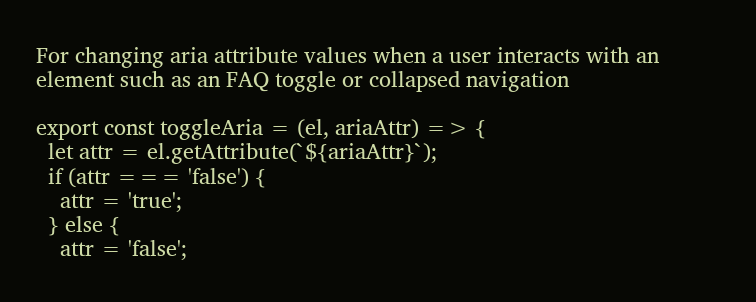For changing aria attribute values when a user interacts with an element such as an FAQ toggle or collapsed navigation

export const toggleAria = (el, ariaAttr) => {
  let attr = el.getAttribute(`${ariaAttr}`);
  if (attr === 'false') {
    attr = 'true';
  } else {
    attr = 'false';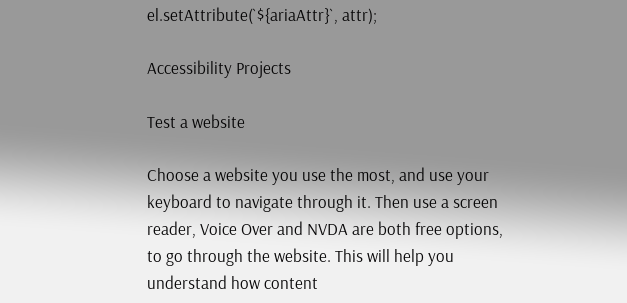el.setAttribute(`${ariaAttr}`, attr);

Accessibility Projects

Test a website

Choose a website you use the most, and use your keyboard to navigate through it. Then use a screen reader, Voice Over and NVDA are both free options, to go through the website. This will help you understand how content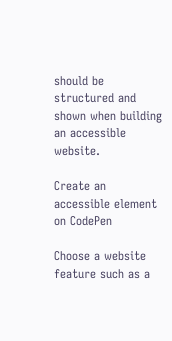should be structured and shown when building an accessible website.

Create an accessible element on CodePen

Choose a website feature such as a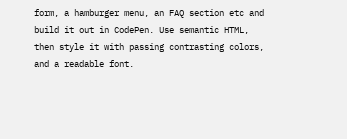form, a hamburger menu, an FAQ section etc and build it out in CodePen. Use semantic HTML, then style it with passing contrasting colors, and a readable font.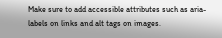Make sure to add accessible attributes such as aria-labels on links and alt tags on images.